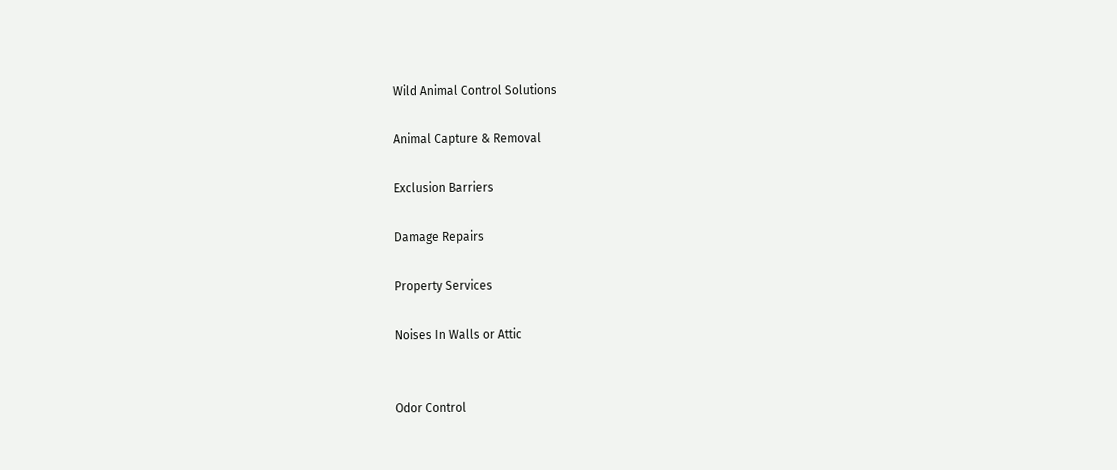Wild Animal Control Solutions

Animal Capture & Removal

Exclusion Barriers

Damage Repairs

Property Services

Noises In Walls or Attic


Odor Control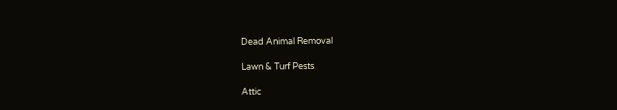Dead Animal Removal

Lawn & Turf Pests

Attic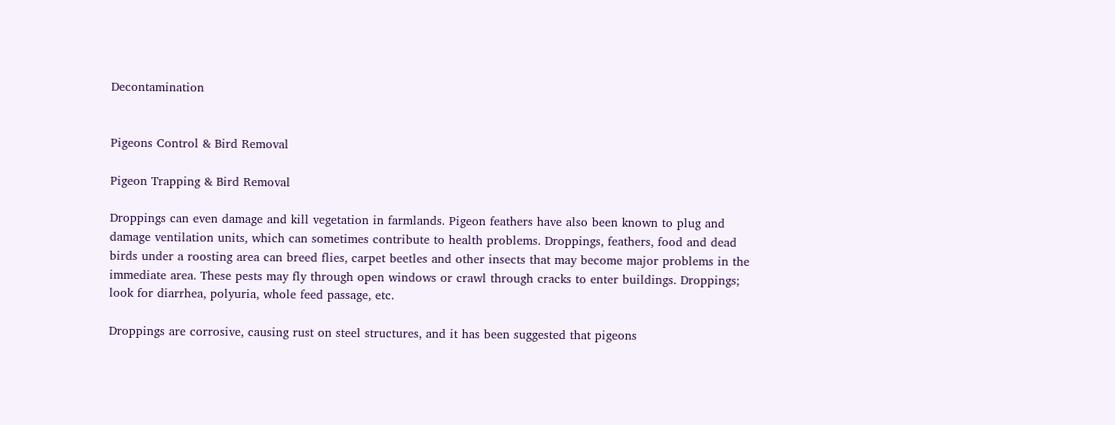Decontamination


Pigeons Control & Bird Removal

Pigeon Trapping & Bird Removal

Droppings can even damage and kill vegetation in farmlands. Pigeon feathers have also been known to plug and damage ventilation units, which can sometimes contribute to health problems. Droppings, feathers, food and dead birds under a roosting area can breed flies, carpet beetles and other insects that may become major problems in the immediate area. These pests may fly through open windows or crawl through cracks to enter buildings. Droppings; look for diarrhea, polyuria, whole feed passage, etc.

Droppings are corrosive, causing rust on steel structures, and it has been suggested that pigeons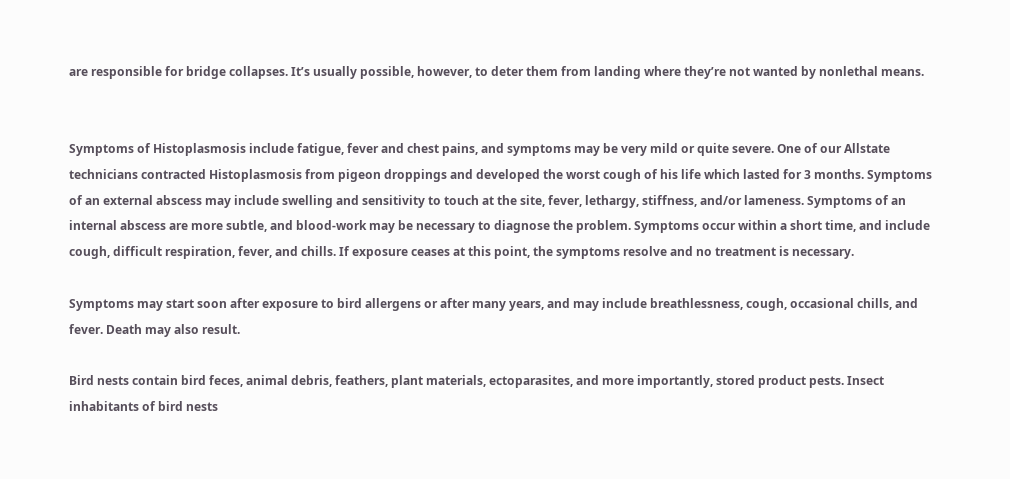are responsible for bridge collapses. It’s usually possible, however, to deter them from landing where they’re not wanted by nonlethal means.


Symptoms of Histoplasmosis include fatigue, fever and chest pains, and symptoms may be very mild or quite severe. One of our Allstate technicians contracted Histoplasmosis from pigeon droppings and developed the worst cough of his life which lasted for 3 months. Symptoms of an external abscess may include swelling and sensitivity to touch at the site, fever, lethargy, stiffness, and/or lameness. Symptoms of an internal abscess are more subtle, and blood-work may be necessary to diagnose the problem. Symptoms occur within a short time, and include cough, difficult respiration, fever, and chills. If exposure ceases at this point, the symptoms resolve and no treatment is necessary.

Symptoms may start soon after exposure to bird allergens or after many years, and may include breathlessness, cough, occasional chills, and fever. Death may also result.

Bird nests contain bird feces, animal debris, feathers, plant materials, ectoparasites, and more importantly, stored product pests. Insect inhabitants of bird nests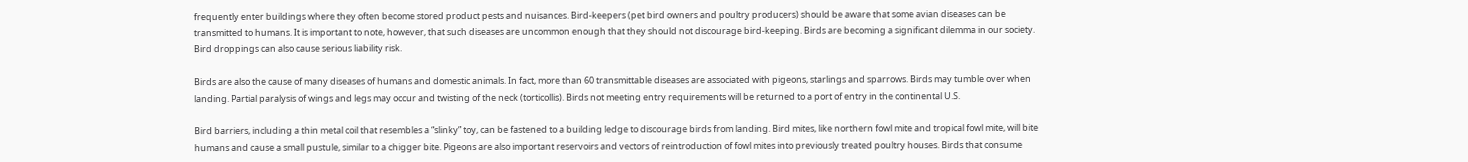frequently enter buildings where they often become stored product pests and nuisances. Bird-keepers (pet bird owners and poultry producers) should be aware that some avian diseases can be transmitted to humans. It is important to note, however, that such diseases are uncommon enough that they should not discourage bird-keeping. Birds are becoming a significant dilemma in our society. Bird droppings can also cause serious liability risk.

Birds are also the cause of many diseases of humans and domestic animals. In fact, more than 60 transmittable diseases are associated with pigeons, starlings and sparrows. Birds may tumble over when landing. Partial paralysis of wings and legs may occur and twisting of the neck (torticollis). Birds not meeting entry requirements will be returned to a port of entry in the continental U.S.

Bird barriers, including a thin metal coil that resembles a “slinky” toy, can be fastened to a building ledge to discourage birds from landing. Bird mites, like northern fowl mite and tropical fowl mite, will bite humans and cause a small pustule, similar to a chigger bite. Pigeons are also important reservoirs and vectors of reintroduction of fowl mites into previously treated poultry houses. Birds that consume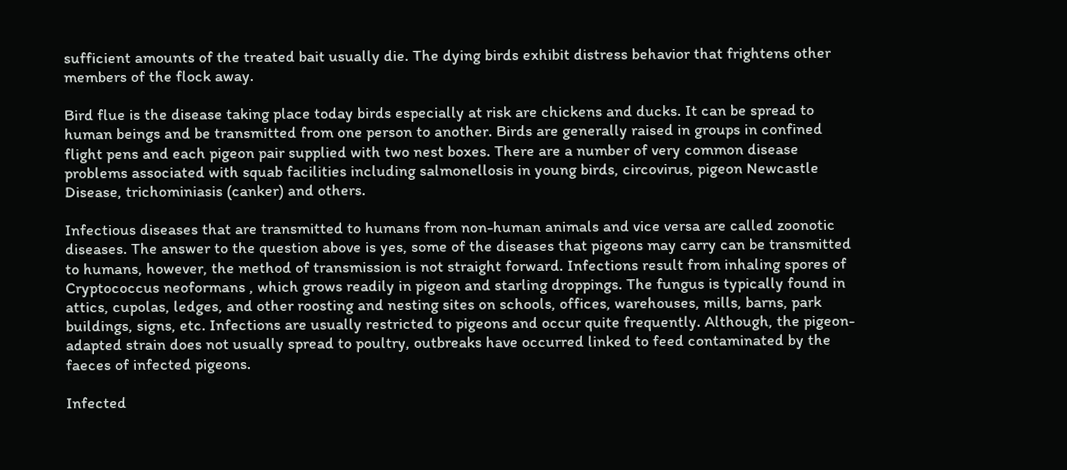sufficient amounts of the treated bait usually die. The dying birds exhibit distress behavior that frightens other members of the flock away.

Bird flue is the disease taking place today birds especially at risk are chickens and ducks. It can be spread to human beings and be transmitted from one person to another. Birds are generally raised in groups in confined flight pens and each pigeon pair supplied with two nest boxes. There are a number of very common disease problems associated with squab facilities including salmonellosis in young birds, circovirus, pigeon Newcastle Disease, trichominiasis (canker) and others.

Infectious diseases that are transmitted to humans from non-human animals and vice versa are called zoonotic diseases. The answer to the question above is yes, some of the diseases that pigeons may carry can be transmitted to humans, however, the method of transmission is not straight forward. Infections result from inhaling spores of Cryptococcus neoformans , which grows readily in pigeon and starling droppings. The fungus is typically found in attics, cupolas, ledges, and other roosting and nesting sites on schools, offices, warehouses, mills, barns, park buildings, signs, etc. Infections are usually restricted to pigeons and occur quite frequently. Although, the pigeon-adapted strain does not usually spread to poultry, outbreaks have occurred linked to feed contaminated by the faeces of infected pigeons.

Infected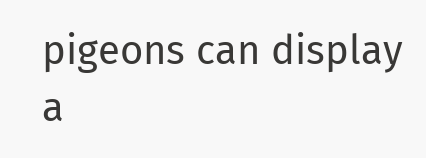pigeons can display a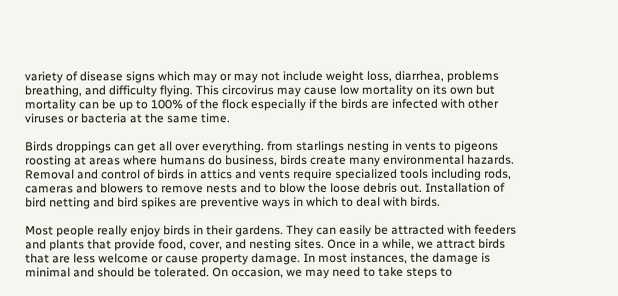variety of disease signs which may or may not include weight loss, diarrhea, problems breathing, and difficulty flying. This circovirus may cause low mortality on its own but mortality can be up to 100% of the flock especially if the birds are infected with other viruses or bacteria at the same time.

Birds droppings can get all over everything. from starlings nesting in vents to pigeons roosting at areas where humans do business, birds create many environmental hazards.  Removal and control of birds in attics and vents require specialized tools including rods, cameras and blowers to remove nests and to blow the loose debris out. Installation of  bird netting and bird spikes are preventive ways in which to deal with birds.

Most people really enjoy birds in their gardens. They can easily be attracted with feeders and plants that provide food, cover, and nesting sites. Once in a while, we attract birds that are less welcome or cause property damage. In most instances, the damage is minimal and should be tolerated. On occasion, we may need to take steps to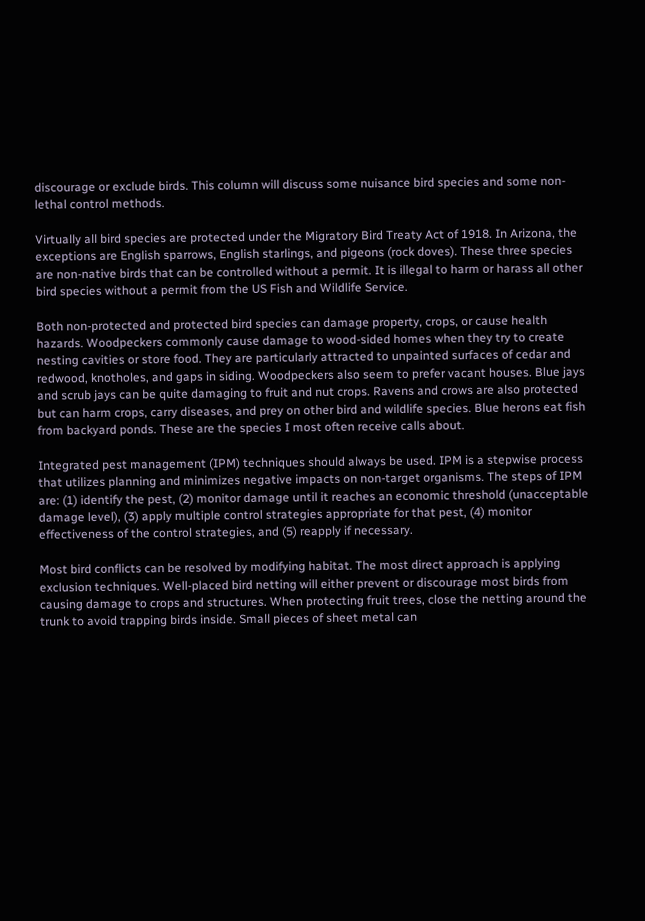discourage or exclude birds. This column will discuss some nuisance bird species and some non-lethal control methods.

Virtually all bird species are protected under the Migratory Bird Treaty Act of 1918. In Arizona, the exceptions are English sparrows, English starlings, and pigeons (rock doves). These three species are non-native birds that can be controlled without a permit. It is illegal to harm or harass all other bird species without a permit from the US Fish and Wildlife Service.

Both non-protected and protected bird species can damage property, crops, or cause health hazards. Woodpeckers commonly cause damage to wood-sided homes when they try to create nesting cavities or store food. They are particularly attracted to unpainted surfaces of cedar and redwood, knotholes, and gaps in siding. Woodpeckers also seem to prefer vacant houses. Blue jays and scrub jays can be quite damaging to fruit and nut crops. Ravens and crows are also protected but can harm crops, carry diseases, and prey on other bird and wildlife species. Blue herons eat fish from backyard ponds. These are the species I most often receive calls about.

Integrated pest management (IPM) techniques should always be used. IPM is a stepwise process that utilizes planning and minimizes negative impacts on non-target organisms. The steps of IPM are: (1) identify the pest, (2) monitor damage until it reaches an economic threshold (unacceptable damage level), (3) apply multiple control strategies appropriate for that pest, (4) monitor effectiveness of the control strategies, and (5) reapply if necessary.

Most bird conflicts can be resolved by modifying habitat. The most direct approach is applying exclusion techniques. Well-placed bird netting will either prevent or discourage most birds from causing damage to crops and structures. When protecting fruit trees, close the netting around the trunk to avoid trapping birds inside. Small pieces of sheet metal can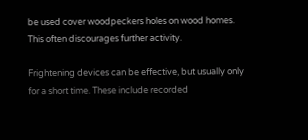be used cover woodpeckers holes on wood homes. This often discourages further activity.

Frightening devices can be effective, but usually only for a short time. These include recorded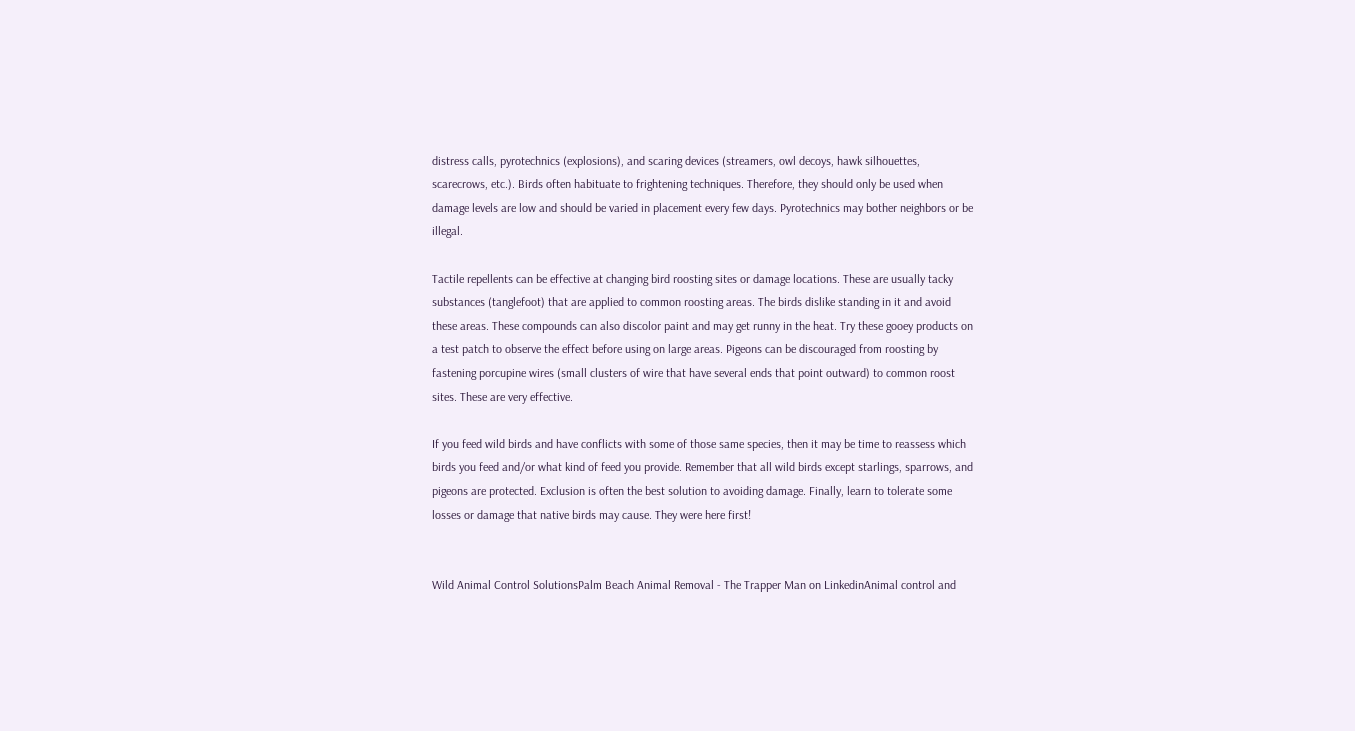distress calls, pyrotechnics (explosions), and scaring devices (streamers, owl decoys, hawk silhouettes, scarecrows, etc.). Birds often habituate to frightening techniques. Therefore, they should only be used when damage levels are low and should be varied in placement every few days. Pyrotechnics may bother neighbors or be illegal.

Tactile repellents can be effective at changing bird roosting sites or damage locations. These are usually tacky substances (tanglefoot) that are applied to common roosting areas. The birds dislike standing in it and avoid these areas. These compounds can also discolor paint and may get runny in the heat. Try these gooey products on a test patch to observe the effect before using on large areas. Pigeons can be discouraged from roosting by fastening porcupine wires (small clusters of wire that have several ends that point outward) to common roost sites. These are very effective.

If you feed wild birds and have conflicts with some of those same species, then it may be time to reassess which birds you feed and/or what kind of feed you provide. Remember that all wild birds except starlings, sparrows, and pigeons are protected. Exclusion is often the best solution to avoiding damage. Finally, learn to tolerate some losses or damage that native birds may cause. They were here first!


Wild Animal Control SolutionsPalm Beach Animal Removal - The Trapper Man on LinkedinAnimal control and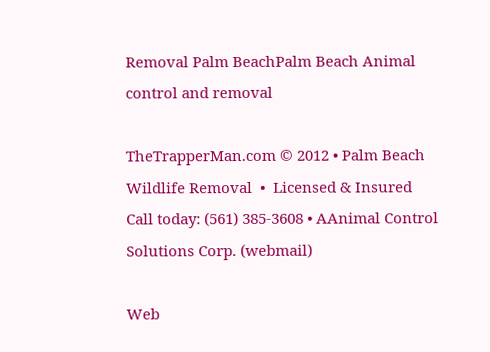Removal Palm BeachPalm Beach Animal control and removal

TheTrapperMan.com © 2012 • Palm Beach Wildlife Removal  •  Licensed & Insured
Call today: (561) 385-3608 • AAnimal Control Solutions Corp. (webmail)

Web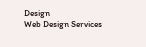Design
Web Design Services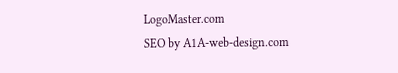LogoMaster.com
SEO by A1A-web-design.com